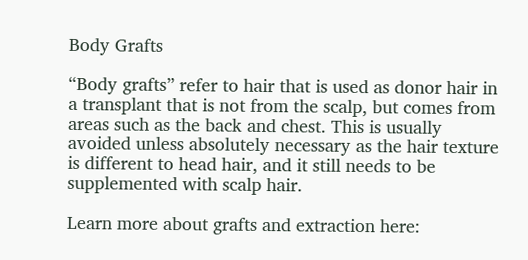Body Grafts

“Body grafts” refer to hair that is used as donor hair in a transplant that is not from the scalp, but comes from areas such as the back and chest. This is usually avoided unless absolutely necessary as the hair texture is different to head hair, and it still needs to be supplemented with scalp hair.

Learn more about grafts and extraction here: